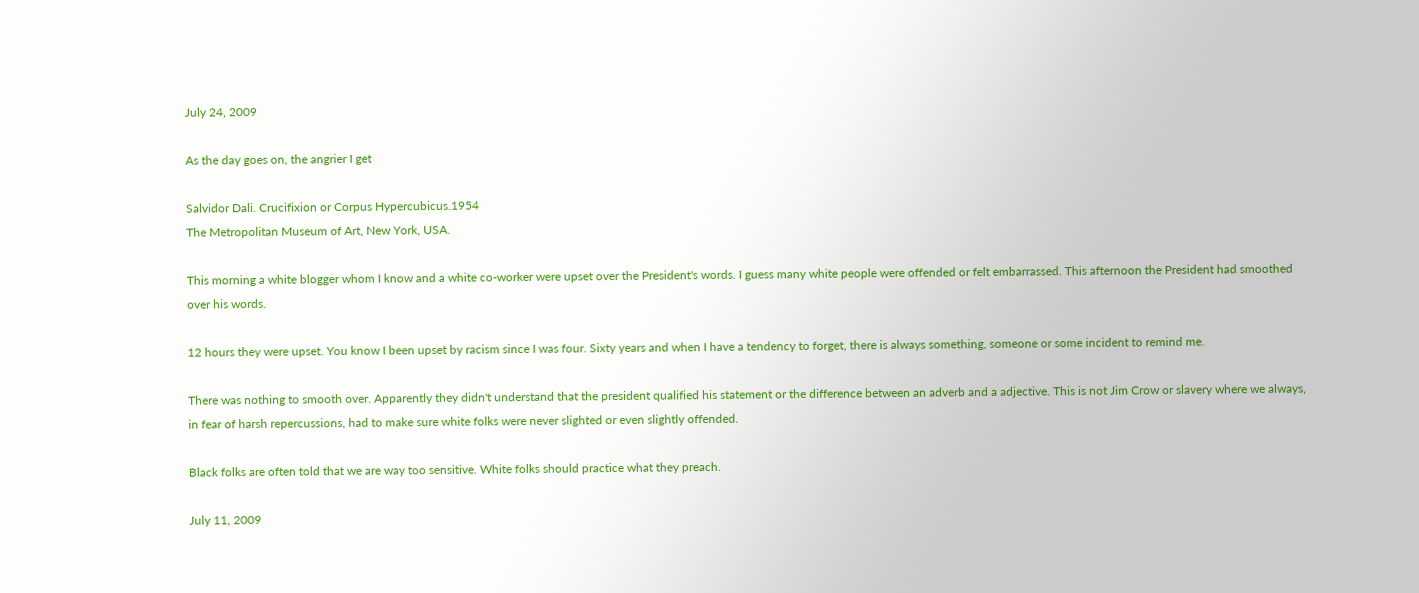July 24, 2009

As the day goes on, the angrier I get

Salvidor Dali. Crucifixion or Corpus Hypercubicus.1954
The Metropolitan Museum of Art, New York, USA.

This morning a white blogger whom I know and a white co-worker were upset over the President's words. I guess many white people were offended or felt embarrassed. This afternoon the President had smoothed over his words.

12 hours they were upset. You know I been upset by racism since I was four. Sixty years and when I have a tendency to forget, there is always something, someone or some incident to remind me.

There was nothing to smooth over. Apparently they didn't understand that the president qualified his statement or the difference between an adverb and a adjective. This is not Jim Crow or slavery where we always, in fear of harsh repercussions, had to make sure white folks were never slighted or even slightly offended.

Black folks are often told that we are way too sensitive. White folks should practice what they preach.

July 11, 2009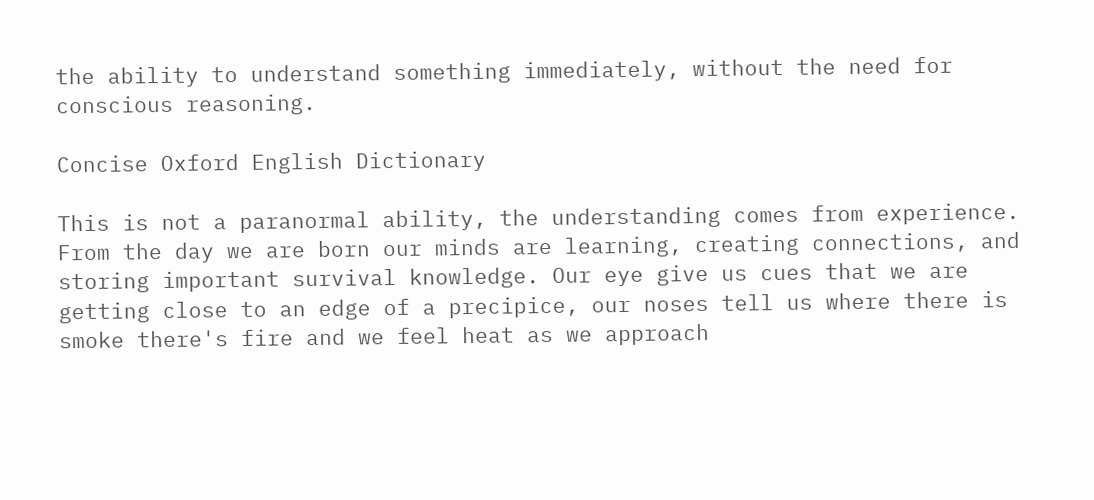the ability to understand something immediately, without the need for conscious reasoning.

Concise Oxford English Dictionary

This is not a paranormal ability, the understanding comes from experience. From the day we are born our minds are learning, creating connections, and storing important survival knowledge. Our eye give us cues that we are getting close to an edge of a precipice, our noses tell us where there is smoke there's fire and we feel heat as we approach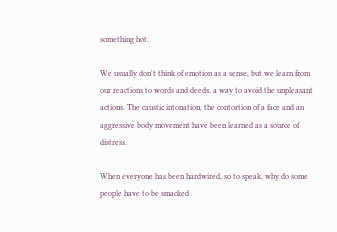something hot.

We usually don't think of emotion as a sense, but we learn from our reactions to words and deeds, a way to avoid the unpleasant actions. The caustic intonation, the contortion of a face and an aggressive body movement have been learned as a source of distress.

When everyone has been hardwired, so to speak, why do some people have to be smacked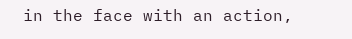in the face with an action,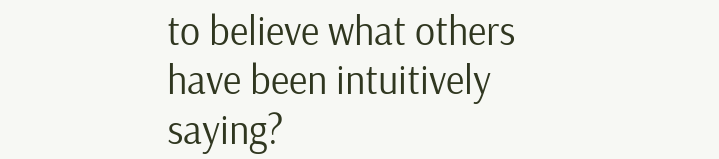to believe what others have been intuitively saying?